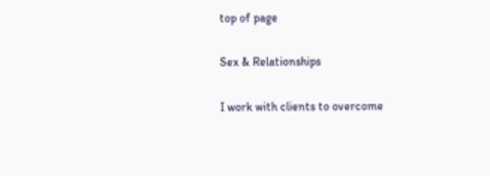top of page

Sex & Relationships

I work with clients to overcome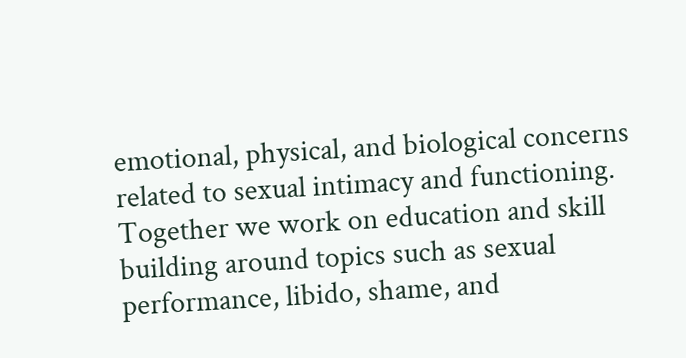emotional, physical, and biological concerns related to sexual intimacy and functioning. Together we work on education and skill building around topics such as sexual performance, libido, shame, and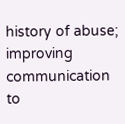history of abuse; improving communication to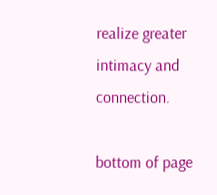realize greater intimacy and connection.

bottom of page